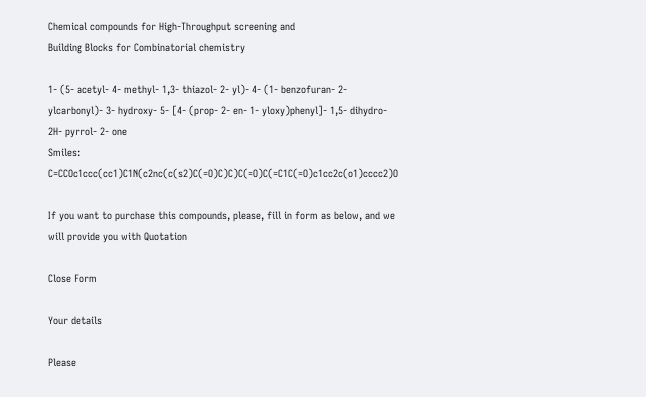Chemical compounds for High-Throughput screening and
Building Blocks for Combinatorial chemistry

1- (5- acetyl- 4- methyl- 1,3- thiazol- 2- yl)- 4- (1- benzofuran- 2- ylcarbonyl)- 3- hydroxy- 5- [4- (prop- 2- en- 1- yloxy)phenyl]- 1,5- dihydro- 2H- pyrrol- 2- one
Smiles: C=CCOc1ccc(cc1)C1N(c2nc(c(s2)C(=O)C)C)C(=O)C(=C1C(=O)c1cc2c(o1)cccc2)O

If you want to purchase this compounds, please, fill in form as below, and we will provide you with Quotation

Close Form

Your details

Please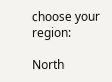choose your region:

North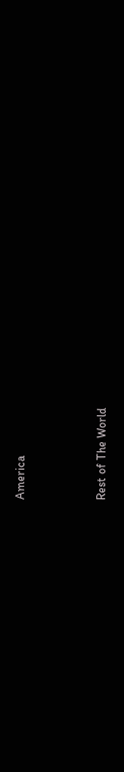America



Rest of The World